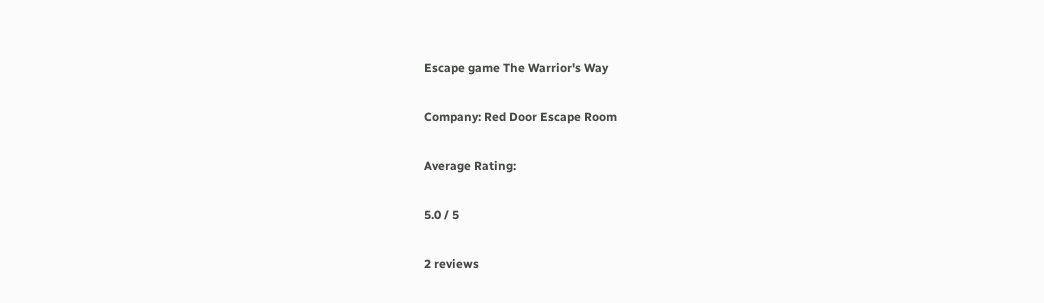Escape game The Warrior's Way

Company: Red Door Escape Room

Average Rating:

5.0 / 5

2 reviews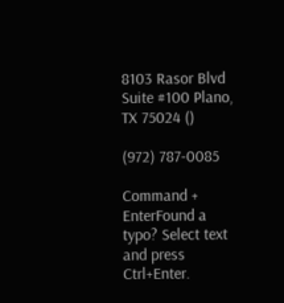8103 Rasor Blvd Suite #100 Plano, TX 75024 ()

(972) 787-0085

Command + EnterFound a typo? Select text and press Ctrl+Enter.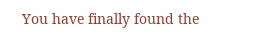You have finally found the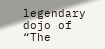legendary dojo of “The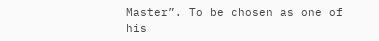Master”. To be chosen as one of his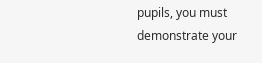pupils, you must demonstrate your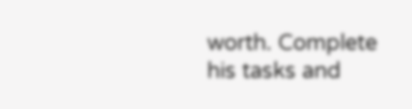worth. Complete his tasks and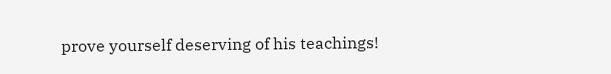prove yourself deserving of his teachings!